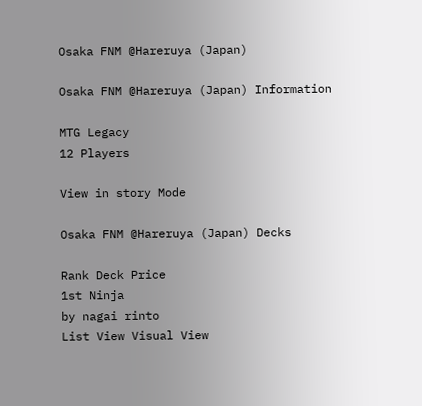Osaka FNM @Hareruya (Japan)

Osaka FNM @Hareruya (Japan) Information

MTG Legacy
12 Players

View in story Mode

Osaka FNM @Hareruya (Japan) Decks

Rank Deck Price
1st Ninja
by nagai rinto
List View Visual View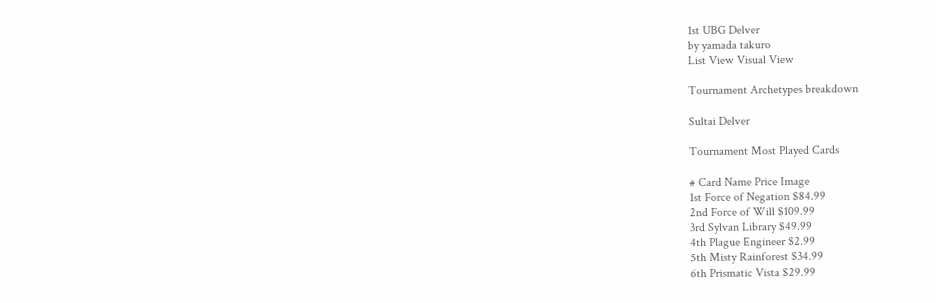1st UBG Delver
by yamada takuro
List View Visual View

Tournament Archetypes breakdown

Sultai Delver

Tournament Most Played Cards

# Card Name Price Image
1st Force of Negation $84.99
2nd Force of Will $109.99
3rd Sylvan Library $49.99
4th Plague Engineer $2.99
5th Misty Rainforest $34.99
6th Prismatic Vista $29.99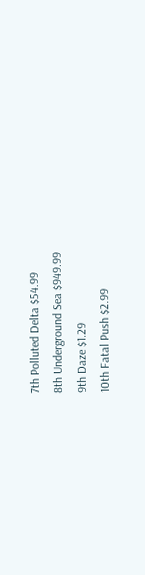7th Polluted Delta $54.99
8th Underground Sea $949.99
9th Daze $1.29
10th Fatal Push $2.99